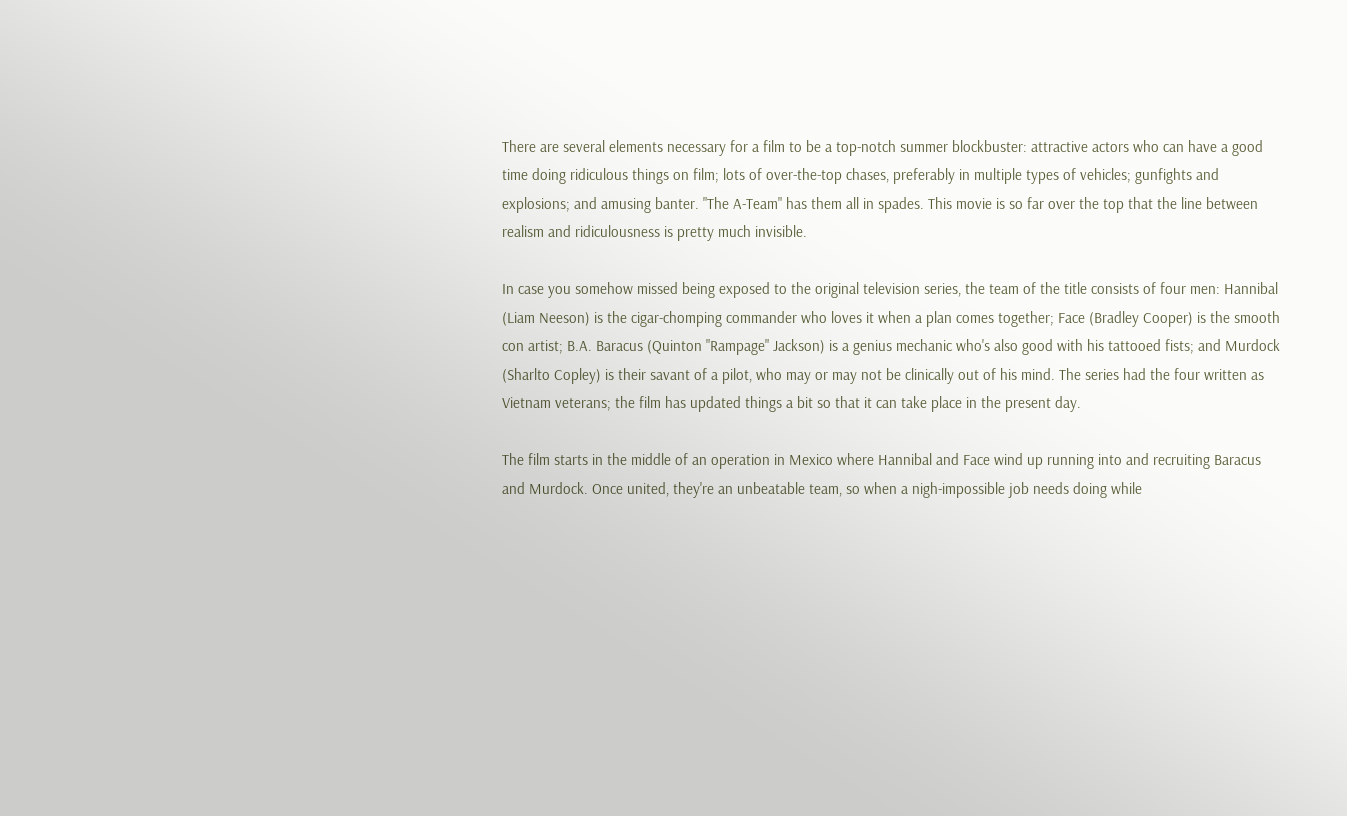There are several elements necessary for a film to be a top-notch summer blockbuster: attractive actors who can have a good time doing ridiculous things on film; lots of over-the-top chases, preferably in multiple types of vehicles; gunfights and explosions; and amusing banter. "The A-Team" has them all in spades. This movie is so far over the top that the line between realism and ridiculousness is pretty much invisible.

In case you somehow missed being exposed to the original television series, the team of the title consists of four men: Hannibal (Liam Neeson) is the cigar-chomping commander who loves it when a plan comes together; Face (Bradley Cooper) is the smooth con artist; B.A. Baracus (Quinton "Rampage" Jackson) is a genius mechanic who's also good with his tattooed fists; and Murdock (Sharlto Copley) is their savant of a pilot, who may or may not be clinically out of his mind. The series had the four written as Vietnam veterans; the film has updated things a bit so that it can take place in the present day.

The film starts in the middle of an operation in Mexico where Hannibal and Face wind up running into and recruiting Baracus and Murdock. Once united, they're an unbeatable team, so when a nigh-impossible job needs doing while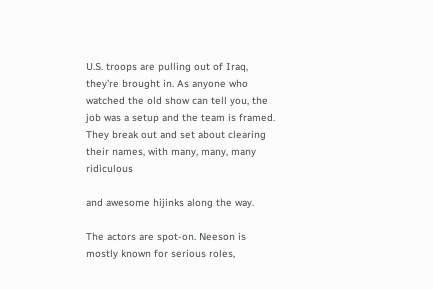U.S. troops are pulling out of Iraq, they're brought in. As anyone who watched the old show can tell you, the job was a setup and the team is framed. They break out and set about clearing their names, with many, many, many ridiculous

and awesome hijinks along the way.

The actors are spot-on. Neeson is mostly known for serious roles,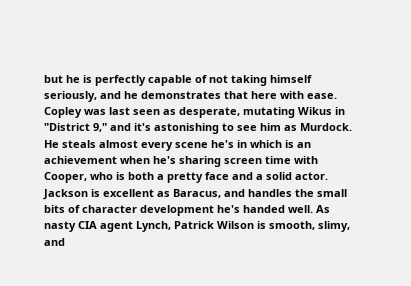but he is perfectly capable of not taking himself seriously, and he demonstrates that here with ease. Copley was last seen as desperate, mutating Wikus in "District 9," and it's astonishing to see him as Murdock. He steals almost every scene he's in which is an achievement when he's sharing screen time with Cooper, who is both a pretty face and a solid actor. Jackson is excellent as Baracus, and handles the small bits of character development he's handed well. As nasty CIA agent Lynch, Patrick Wilson is smooth, slimy, and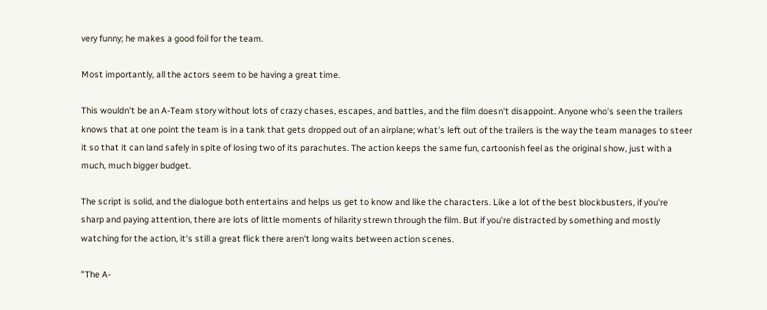very funny; he makes a good foil for the team.

Most importantly, all the actors seem to be having a great time.

This wouldn't be an A-Team story without lots of crazy chases, escapes, and battles, and the film doesn't disappoint. Anyone who's seen the trailers knows that at one point the team is in a tank that gets dropped out of an airplane; what's left out of the trailers is the way the team manages to steer it so that it can land safely in spite of losing two of its parachutes. The action keeps the same fun, cartoonish feel as the original show, just with a much, much bigger budget.

The script is solid, and the dialogue both entertains and helps us get to know and like the characters. Like a lot of the best blockbusters, if you're sharp and paying attention, there are lots of little moments of hilarity strewn through the film. But if you're distracted by something and mostly watching for the action, it's still a great flick there aren't long waits between action scenes.

"The A-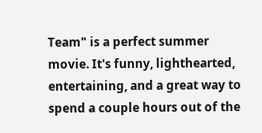Team" is a perfect summer movie. It's funny, lighthearted, entertaining, and a great way to spend a couple hours out of the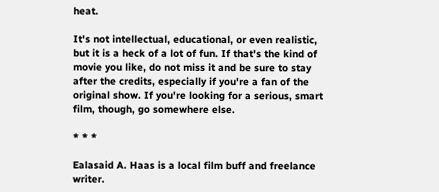heat.

It's not intellectual, educational, or even realistic, but it is a heck of a lot of fun. If that's the kind of movie you like, do not miss it and be sure to stay after the credits, especially if you're a fan of the original show. If you're looking for a serious, smart film, though, go somewhere else.

* * *

Ealasaid A. Haas is a local film buff and freelance writer.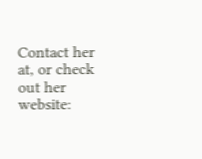Contact her at, or check out her website: